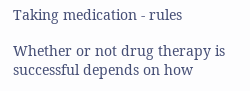Taking medication - rules

Whether or not drug therapy is successful depends on how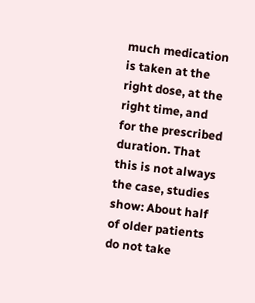much medication is taken at the right dose, at the right time, and for the prescribed duration. That this is not always the case, studies show: About half of older patients do not take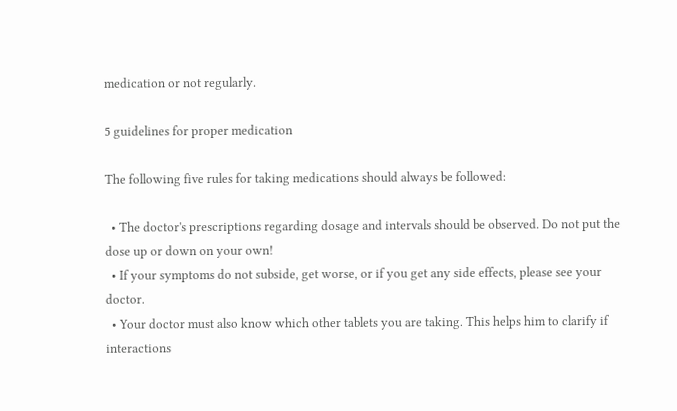medication or not regularly.

5 guidelines for proper medication

The following five rules for taking medications should always be followed:

  • The doctor's prescriptions regarding dosage and intervals should be observed. Do not put the dose up or down on your own!
  • If your symptoms do not subside, get worse, or if you get any side effects, please see your doctor.
  • Your doctor must also know which other tablets you are taking. This helps him to clarify if interactions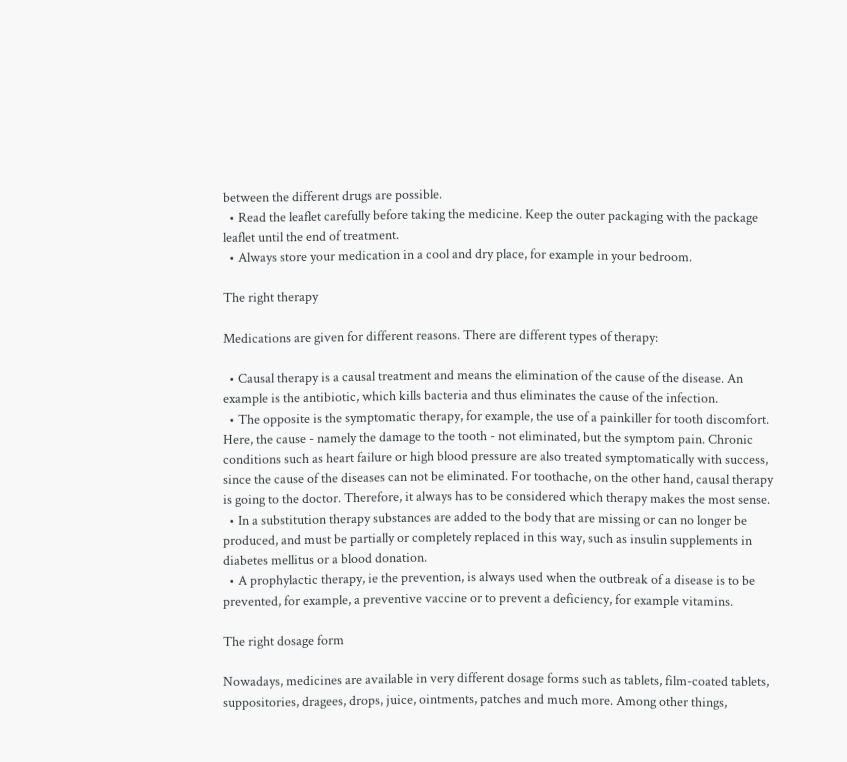between the different drugs are possible.
  • Read the leaflet carefully before taking the medicine. Keep the outer packaging with the package leaflet until the end of treatment.
  • Always store your medication in a cool and dry place, for example in your bedroom.

The right therapy

Medications are given for different reasons. There are different types of therapy:

  • Causal therapy is a causal treatment and means the elimination of the cause of the disease. An example is the antibiotic, which kills bacteria and thus eliminates the cause of the infection.
  • The opposite is the symptomatic therapy, for example, the use of a painkiller for tooth discomfort. Here, the cause - namely the damage to the tooth - not eliminated, but the symptom pain. Chronic conditions such as heart failure or high blood pressure are also treated symptomatically with success, since the cause of the diseases can not be eliminated. For toothache, on the other hand, causal therapy is going to the doctor. Therefore, it always has to be considered which therapy makes the most sense.
  • In a substitution therapy substances are added to the body that are missing or can no longer be produced, and must be partially or completely replaced in this way, such as insulin supplements in diabetes mellitus or a blood donation.
  • A prophylactic therapy, ie the prevention, is always used when the outbreak of a disease is to be prevented, for example, a preventive vaccine or to prevent a deficiency, for example vitamins.

The right dosage form

Nowadays, medicines are available in very different dosage forms such as tablets, film-coated tablets, suppositories, dragees, drops, juice, ointments, patches and much more. Among other things,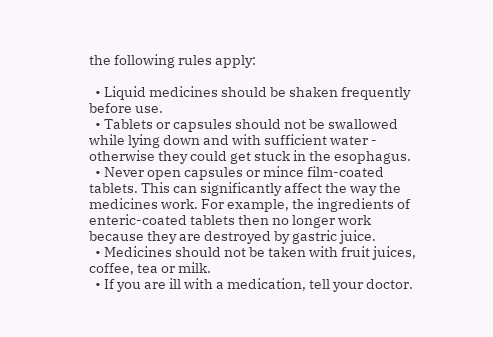the following rules apply:

  • Liquid medicines should be shaken frequently before use.
  • Tablets or capsules should not be swallowed while lying down and with sufficient water - otherwise they could get stuck in the esophagus.
  • Never open capsules or mince film-coated tablets. This can significantly affect the way the medicines work. For example, the ingredients of enteric-coated tablets then no longer work because they are destroyed by gastric juice.
  • Medicines should not be taken with fruit juices, coffee, tea or milk.
  • If you are ill with a medication, tell your doctor.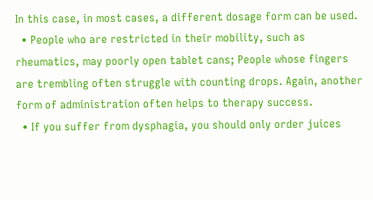In this case, in most cases, a different dosage form can be used.
  • People who are restricted in their mobility, such as rheumatics, may poorly open tablet cans; People whose fingers are trembling often struggle with counting drops. Again, another form of administration often helps to therapy success.
  • If you suffer from dysphagia, you should only order juices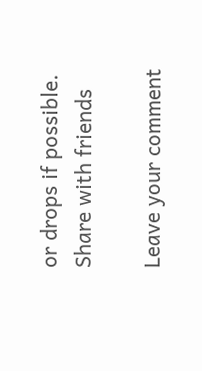or drops if possible.
Share with friends

Leave your comment